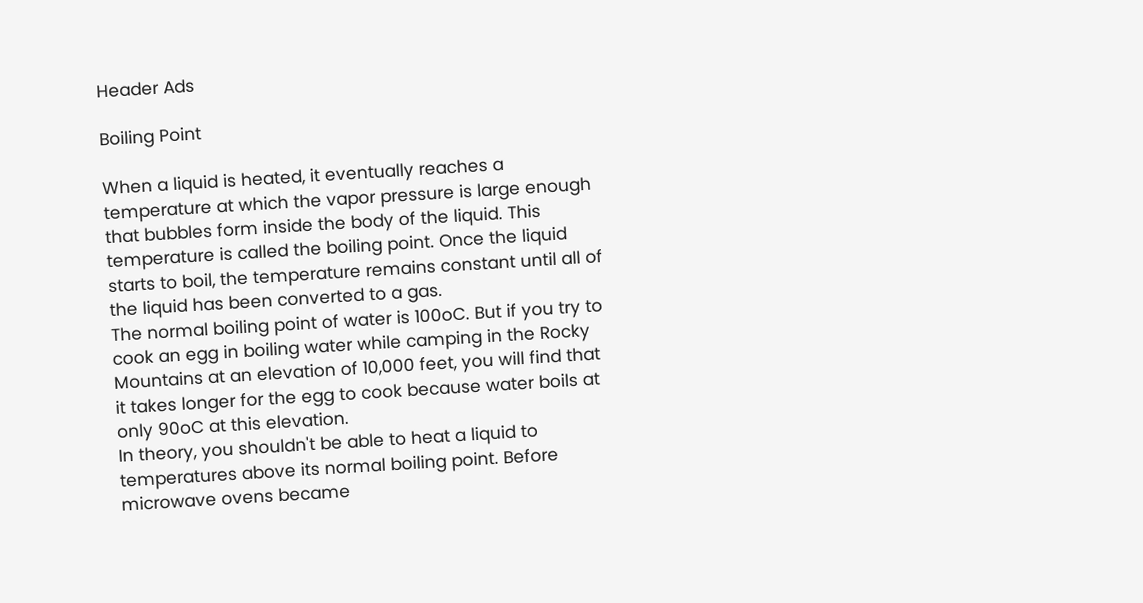Header Ads

Boiling Point

When a liquid is heated, it eventually reaches a temperature at which the vapor pressure is large enough that bubbles form inside the body of the liquid. This temperature is called the boiling point. Once the liquid starts to boil, the temperature remains constant until all of the liquid has been converted to a gas.
The normal boiling point of water is 100oC. But if you try to cook an egg in boiling water while camping in the Rocky Mountains at an elevation of 10,000 feet, you will find that it takes longer for the egg to cook because water boils at only 90oC at this elevation.
In theory, you shouldn't be able to heat a liquid to temperatures above its normal boiling point. Before microwave ovens became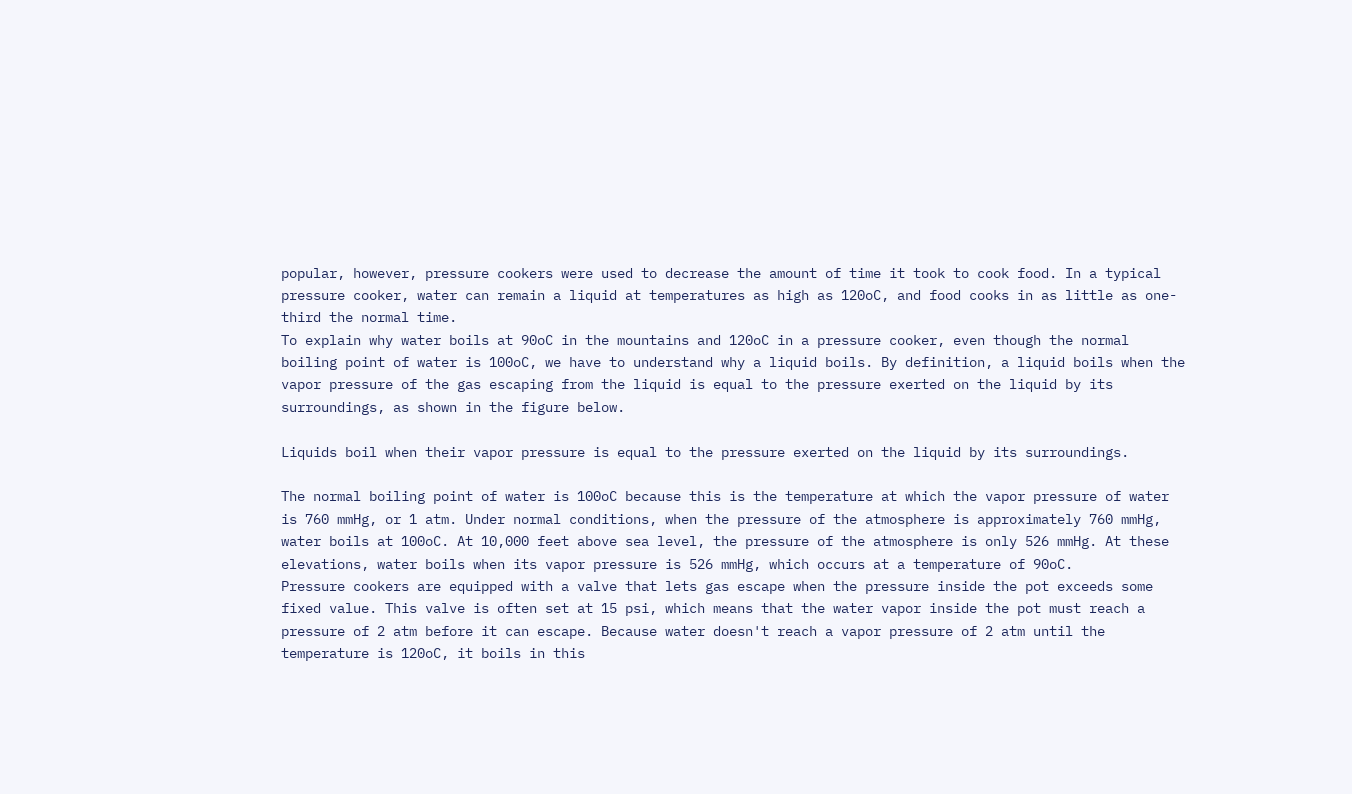popular, however, pressure cookers were used to decrease the amount of time it took to cook food. In a typical pressure cooker, water can remain a liquid at temperatures as high as 120oC, and food cooks in as little as one-third the normal time.
To explain why water boils at 90oC in the mountains and 120oC in a pressure cooker, even though the normal boiling point of water is 100oC, we have to understand why a liquid boils. By definition, a liquid boils when the vapor pressure of the gas escaping from the liquid is equal to the pressure exerted on the liquid by its surroundings, as shown in the figure below.

Liquids boil when their vapor pressure is equal to the pressure exerted on the liquid by its surroundings.

The normal boiling point of water is 100oC because this is the temperature at which the vapor pressure of water is 760 mmHg, or 1 atm. Under normal conditions, when the pressure of the atmosphere is approximately 760 mmHg, water boils at 100oC. At 10,000 feet above sea level, the pressure of the atmosphere is only 526 mmHg. At these elevations, water boils when its vapor pressure is 526 mmHg, which occurs at a temperature of 90oC.
Pressure cookers are equipped with a valve that lets gas escape when the pressure inside the pot exceeds some fixed value. This valve is often set at 15 psi, which means that the water vapor inside the pot must reach a pressure of 2 atm before it can escape. Because water doesn't reach a vapor pressure of 2 atm until the temperature is 120oC, it boils in this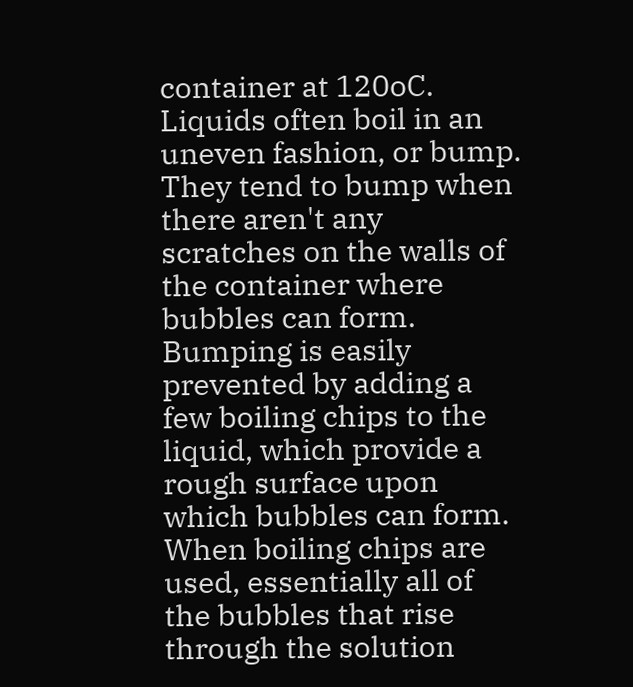container at 120oC.
Liquids often boil in an uneven fashion, or bump. They tend to bump when there aren't any scratches on the walls of the container where bubbles can form. Bumping is easily prevented by adding a few boiling chips to the liquid, which provide a rough surface upon which bubbles can form. When boiling chips are used, essentially all of the bubbles that rise through the solution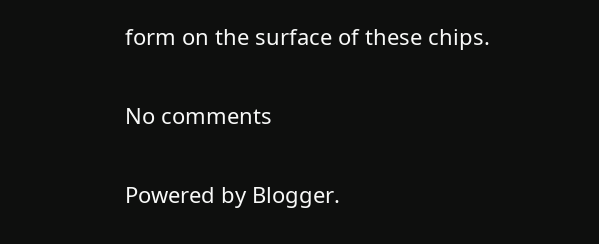form on the surface of these chips.

No comments

Powered by Blogger.